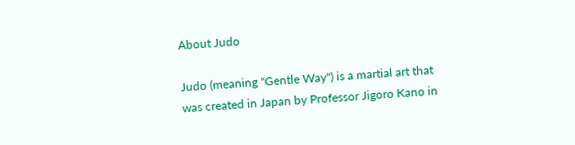About Judo

Judo (meaning "Gentle Way") is a martial art that was created in Japan by Professor Jigoro Kano in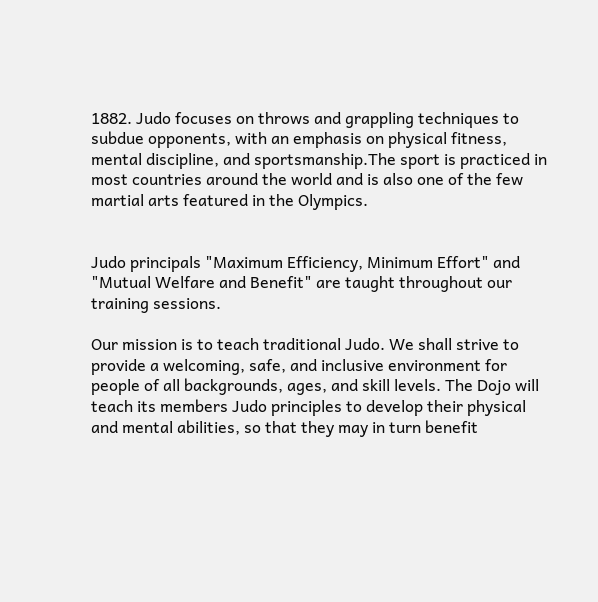1882. Judo focuses on throws and grappling techniques to subdue opponents, with an emphasis on physical fitness, mental discipline, and sportsmanship.The sport is practiced in most countries around the world and is also one of the few martial arts featured in the Olympics.


Judo principals "Maximum Efficiency, Minimum Effort" and "Mutual Welfare and Benefit" are taught throughout our training sessions.

Our mission is to teach traditional Judo. We shall strive to provide a welcoming, safe, and inclusive environment for people of all backgrounds, ages, and skill levels. The Dojo will teach its members Judo principles to develop their physical and mental abilities, so that they may in turn benefit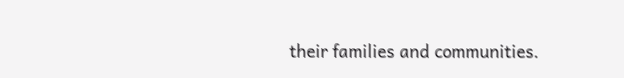their families and communities.